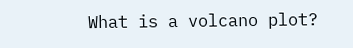What is a volcano plot?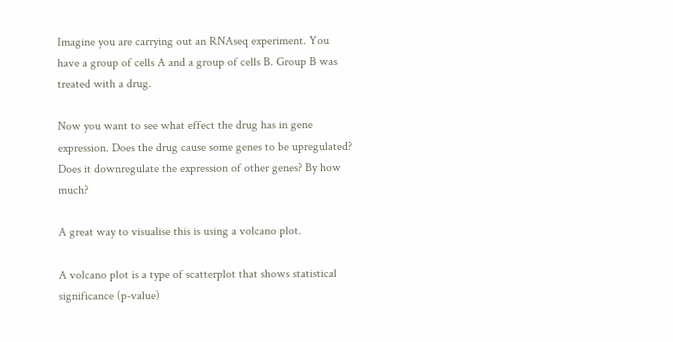Imagine you are carrying out an RNAseq experiment. You have a group of cells A and a group of cells B. Group B was treated with a drug.

Now you want to see what effect the drug has in gene expression. Does the drug cause some genes to be upregulated? Does it downregulate the expression of other genes? By how much?

A great way to visualise this is using a volcano plot.

A volcano plot is a type of scatterplot that shows statistical significance (p-value)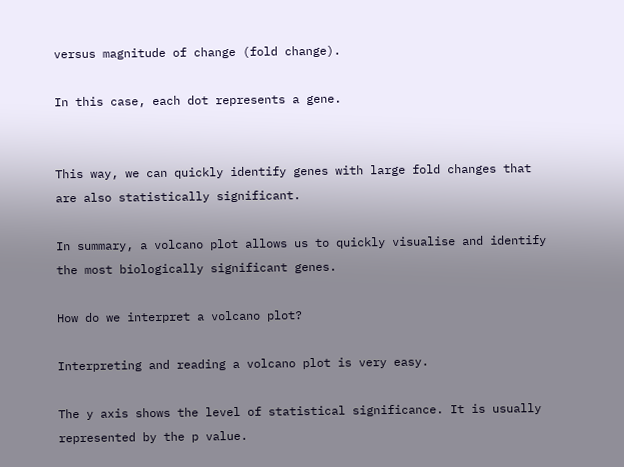versus magnitude of change (fold change).

In this case, each dot represents a gene.


This way, we can quickly identify genes with large fold changes that are also statistically significant.

In summary, a volcano plot allows us to quickly visualise and identify the most biologically significant genes.

How do we interpret a volcano plot?

Interpreting and reading a volcano plot is very easy.

The y axis shows the level of statistical significance. It is usually represented by the p value.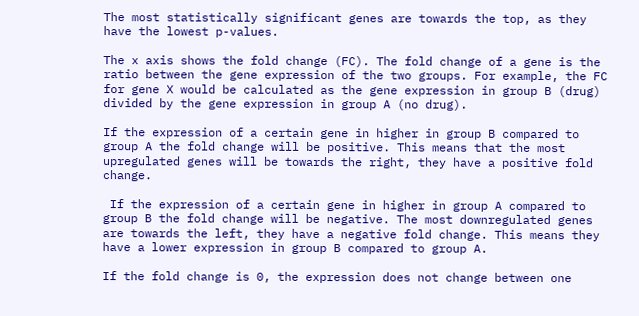The most statistically significant genes are towards the top, as they have the lowest p-values.

The x axis shows the fold change (FC). The fold change of a gene is the ratio between the gene expression of the two groups. For example, the FC for gene X would be calculated as the gene expression in group B (drug) divided by the gene expression in group A (no drug).

If the expression of a certain gene in higher in group B compared to group A the fold change will be positive. This means that the most upregulated genes will be towards the right, they have a positive fold change.

 If the expression of a certain gene in higher in group A compared to group B the fold change will be negative. The most downregulated genes are towards the left, they have a negative fold change. This means they have a lower expression in group B compared to group A.

If the fold change is 0, the expression does not change between one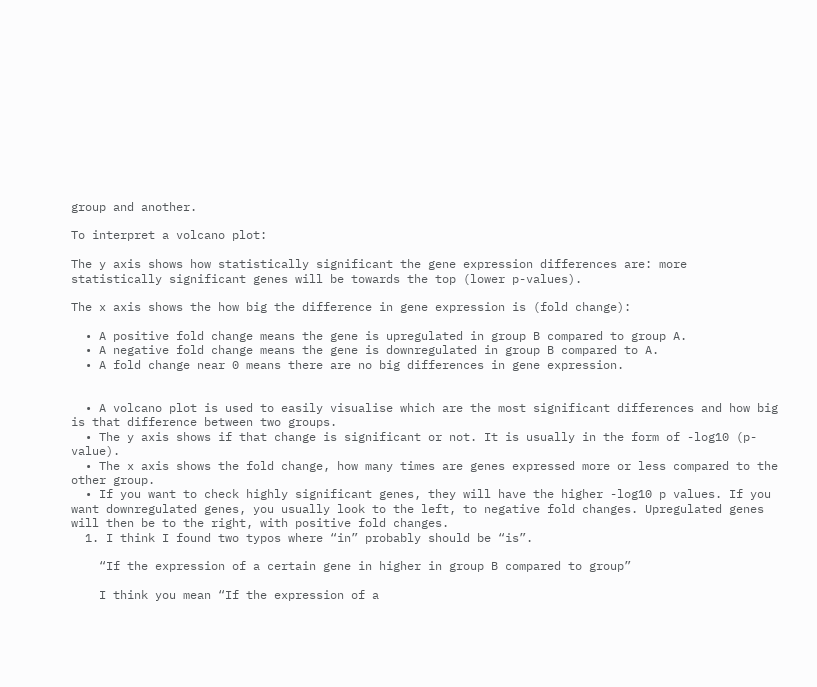group and another.

To interpret a volcano plot:

The y axis shows how statistically significant the gene expression differences are: more statistically significant genes will be towards the top (lower p-values).

The x axis shows the how big the difference in gene expression is (fold change):

  • A positive fold change means the gene is upregulated in group B compared to group A.
  • A negative fold change means the gene is downregulated in group B compared to A.
  • A fold change near 0 means there are no big differences in gene expression.


  • A volcano plot is used to easily visualise which are the most significant differences and how big is that difference between two groups.
  • The y axis shows if that change is significant or not. It is usually in the form of -log10 (p-value).
  • The x axis shows the fold change, how many times are genes expressed more or less compared to the other group.
  • If you want to check highly significant genes, they will have the higher -log10 p values. If you want downregulated genes, you usually look to the left, to negative fold changes. Upregulated genes will then be to the right, with positive fold changes.
  1. I think I found two typos where “in” probably should be “is”.

    “If the expression of a certain gene in higher in group B compared to group”

    I think you mean “If the expression of a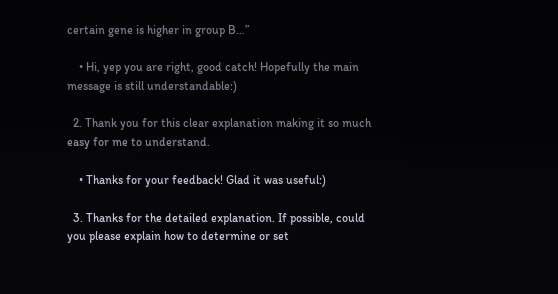certain gene is higher in group B…”

    • Hi, yep you are right, good catch! Hopefully the main message is still understandable:)

  2. Thank you for this clear explanation making it so much easy for me to understand.

    • Thanks for your feedback! Glad it was useful:)

  3. Thanks for the detailed explanation. If possible, could you please explain how to determine or set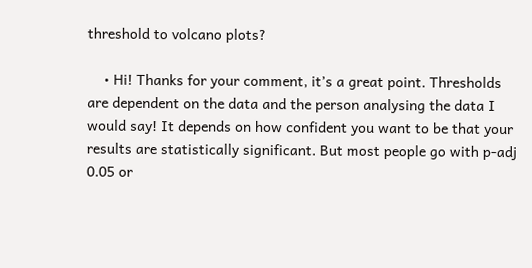threshold to volcano plots?

    • Hi! Thanks for your comment, it’s a great point. Thresholds are dependent on the data and the person analysing the data I would say! It depends on how confident you want to be that your results are statistically significant. But most people go with p-adj 0.05 or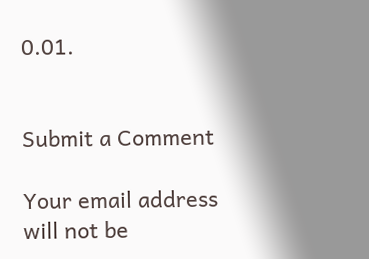0.01.


Submit a Comment

Your email address will not be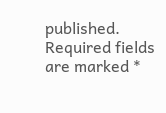published. Required fields are marked *